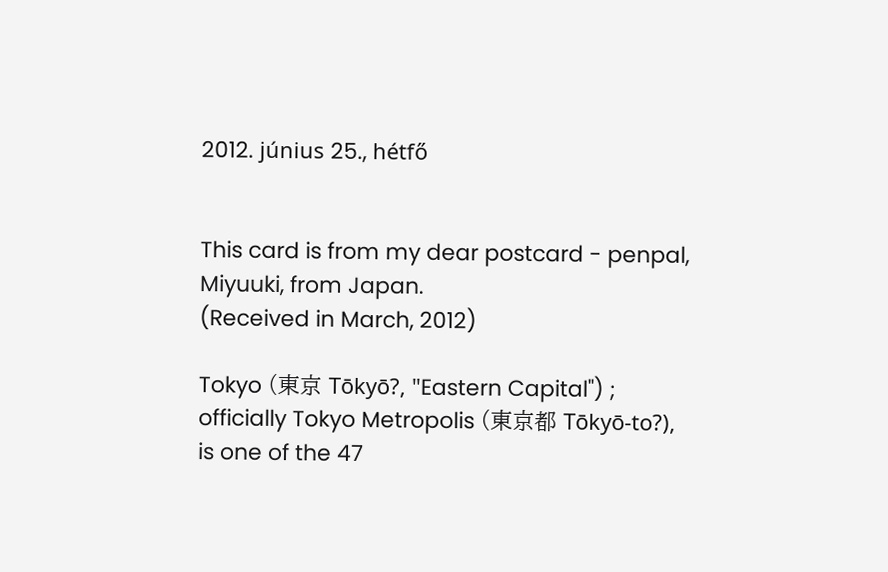2012. június 25., hétfő


This card is from my dear postcard - penpal, Miyuuki, from Japan.
(Received in March, 2012)

Tokyo (東京 Tōkyō?, "Eastern Capital") ; officially Tokyo Metropolis (東京都 Tōkyō-to?), is one of the 47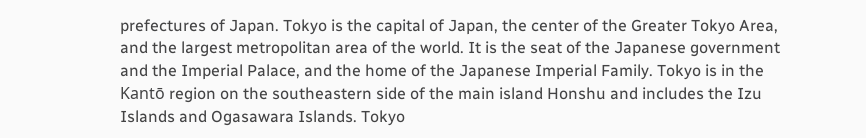prefectures of Japan. Tokyo is the capital of Japan, the center of the Greater Tokyo Area, and the largest metropolitan area of the world. It is the seat of the Japanese government and the Imperial Palace, and the home of the Japanese Imperial Family. Tokyo is in the Kantō region on the southeastern side of the main island Honshu and includes the Izu Islands and Ogasawara Islands. Tokyo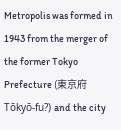Metropolis was formed in 1943 from the merger of the former Tokyo Prefecture (東京府 Tōkyō-fu?) and the city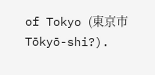of Tokyo (東京市 Tōkyō-shi?).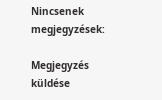Nincsenek megjegyzések:

Megjegyzés küldése